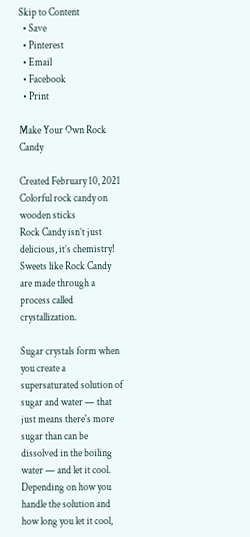Skip to Content
  • Save
  • Pinterest
  • Email
  • Facebook
  • Print

Make Your Own Rock Candy

Created February 10, 2021
Colorful rock candy on wooden sticks
Rock Candy isn’t just delicious, it’s chemistry! Sweets like Rock Candy are made through a process called crystallization.

Sugar crystals form when you create a supersaturated solution of sugar and water — that just means there's more sugar than can be dissolved in the boiling water — and let it cool. Depending on how you handle the solution and how long you let it cool,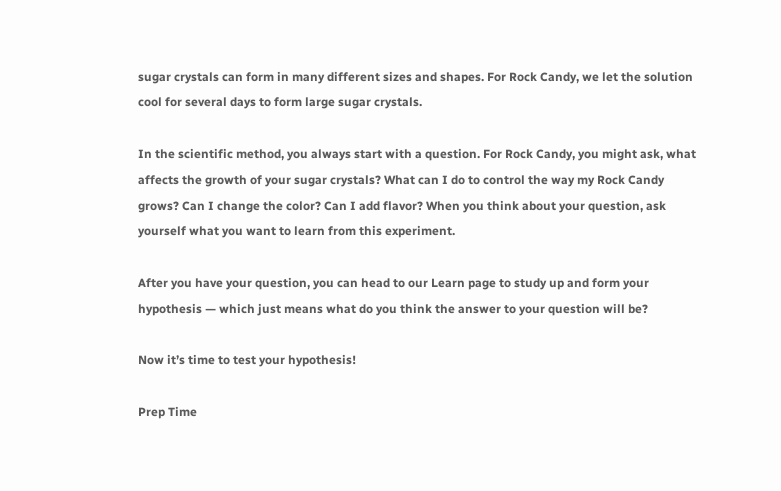sugar crystals can form in many different sizes and shapes. For Rock Candy, we let the solution cool for several days to form large sugar crystals.

In the scientific method, you always start with a question. For Rock Candy, you might ask, what affects the growth of your sugar crystals? What can I do to control the way my Rock Candy grows? Can I change the color? Can I add flavor? When you think about your question, ask yourself what you want to learn from this experiment.

After you have your question, you can head to our Learn page to study up and form your hypothesis — which just means what do you think the answer to your question will be?

Now it’s time to test your hypothesis!

Prep Time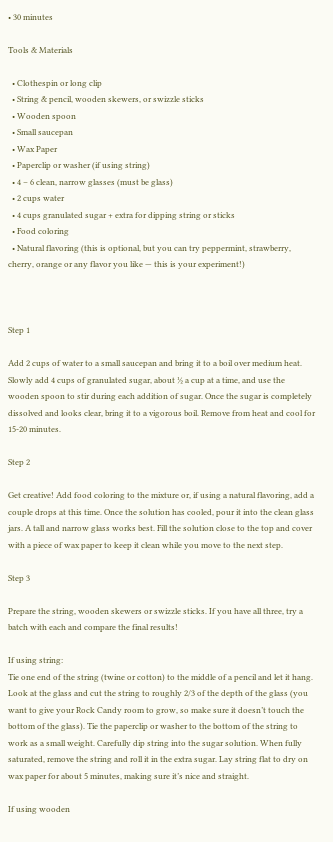• 30 minutes

Tools & Materials

  • Clothespin or long clip
  • String & pencil, wooden skewers, or swizzle sticks
  • Wooden spoon
  • Small saucepan
  • Wax Paper
  • Paperclip or washer (if using string)
  • 4 – 6 clean, narrow glasses (must be glass)
  • 2 cups water
  • 4 cups granulated sugar + extra for dipping string or sticks
  • Food coloring
  • Natural flavoring (this is optional, but you can try peppermint, strawberry, cherry, orange or any flavor you like — this is your experiment!)



Step 1

Add 2 cups of water to a small saucepan and bring it to a boil over medium heat. Slowly add 4 cups of granulated sugar, about ½ a cup at a time, and use the wooden spoon to stir during each addition of sugar. Once the sugar is completely dissolved and looks clear, bring it to a vigorous boil. Remove from heat and cool for 15-20 minutes.

Step 2

Get creative! Add food coloring to the mixture or, if using a natural flavoring, add a couple drops at this time. Once the solution has cooled, pour it into the clean glass jars. A tall and narrow glass works best. Fill the solution close to the top and cover with a piece of wax paper to keep it clean while you move to the next step.

Step 3

Prepare the string, wooden skewers or swizzle sticks. If you have all three, try a batch with each and compare the final results!

If using string:
Tie one end of the string (twine or cotton) to the middle of a pencil and let it hang. Look at the glass and cut the string to roughly 2/3 of the depth of the glass (you want to give your Rock Candy room to grow, so make sure it doesn’t touch the bottom of the glass). Tie the paperclip or washer to the bottom of the string to work as a small weight. Carefully dip string into the sugar solution. When fully saturated, remove the string and roll it in the extra sugar. Lay string flat to dry on wax paper for about 5 minutes, making sure it’s nice and straight.

If using wooden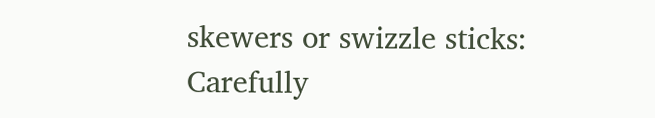skewers or swizzle sticks:
Carefully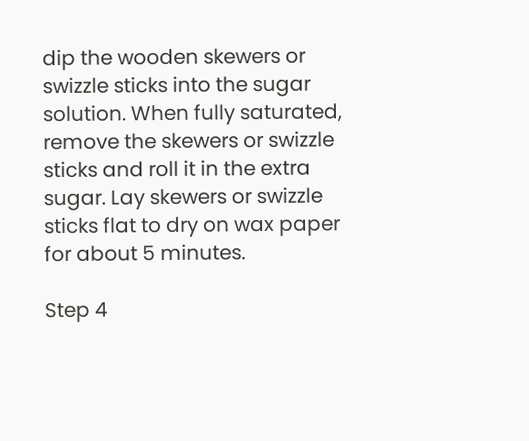dip the wooden skewers or swizzle sticks into the sugar solution. When fully saturated, remove the skewers or swizzle sticks and roll it in the extra sugar. Lay skewers or swizzle sticks flat to dry on wax paper for about 5 minutes.

Step 4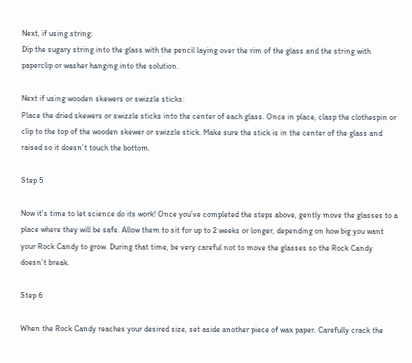Next, if using string:
Dip the sugary string into the glass with the pencil laying over the rim of the glass and the string with paperclip or washer hanging into the solution.

Next if using wooden skewers or swizzle sticks:
Place the dried skewers or swizzle sticks into the center of each glass. Once in place, clasp the clothespin or clip to the top of the wooden skewer or swizzle stick. Make sure the stick is in the center of the glass and raised so it doesn’t touch the bottom.

Step 5

Now it's time to let science do its work! Once you’ve completed the steps above, gently move the glasses to a place where they will be safe. Allow them to sit for up to 2 weeks or longer, depending on how big you want your Rock Candy to grow. During that time, be very careful not to move the glasses so the Rock Candy doesn’t break.

Step 6

When the Rock Candy reaches your desired size, set aside another piece of wax paper. Carefully crack the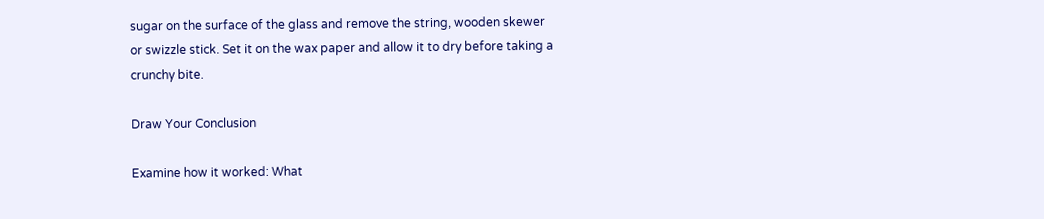sugar on the surface of the glass and remove the string, wooden skewer or swizzle stick. Set it on the wax paper and allow it to dry before taking a crunchy bite.

Draw Your Conclusion

Examine how it worked: What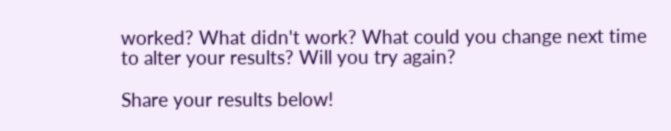worked? What didn't work? What could you change next time to alter your results? Will you try again?

Share your results below!